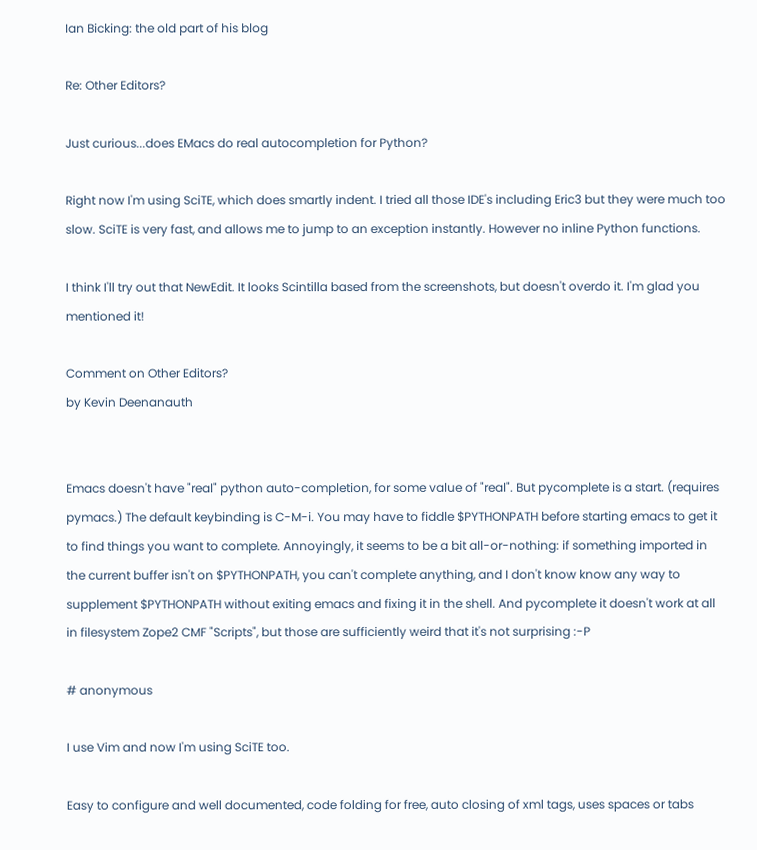Ian Bicking: the old part of his blog

Re: Other Editors?

Just curious...does EMacs do real autocompletion for Python?

Right now I'm using SciTE, which does smartly indent. I tried all those IDE's including Eric3 but they were much too slow. SciTE is very fast, and allows me to jump to an exception instantly. However no inline Python functions.

I think I'll try out that NewEdit. It looks Scintilla based from the screenshots, but doesn't overdo it. I'm glad you mentioned it!

Comment on Other Editors?
by Kevin Deenanauth


Emacs doesn't have "real" python auto-completion, for some value of "real". But pycomplete is a start. (requires pymacs.) The default keybinding is C-M-i. You may have to fiddle $PYTHONPATH before starting emacs to get it to find things you want to complete. Annoyingly, it seems to be a bit all-or-nothing: if something imported in the current buffer isn't on $PYTHONPATH, you can't complete anything, and I don't know know any way to supplement $PYTHONPATH without exiting emacs and fixing it in the shell. And pycomplete it doesn't work at all in filesystem Zope2 CMF "Scripts", but those are sufficiently weird that it's not surprising :-P

# anonymous

I use Vim and now I'm using SciTE too.

Easy to configure and well documented, code folding for free, auto closing of xml tags, uses spaces or tabs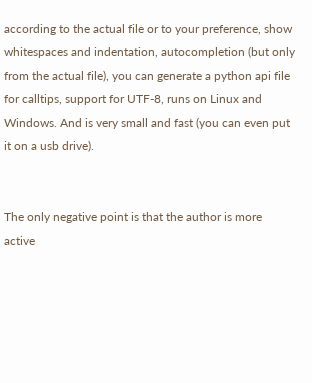according to the actual file or to your preference, show whitespaces and indentation, autocompletion (but only from the actual file), you can generate a python api file for calltips, support for UTF-8, runs on Linux and Windows. And is very small and fast (you can even put it on a usb drive).


The only negative point is that the author is more active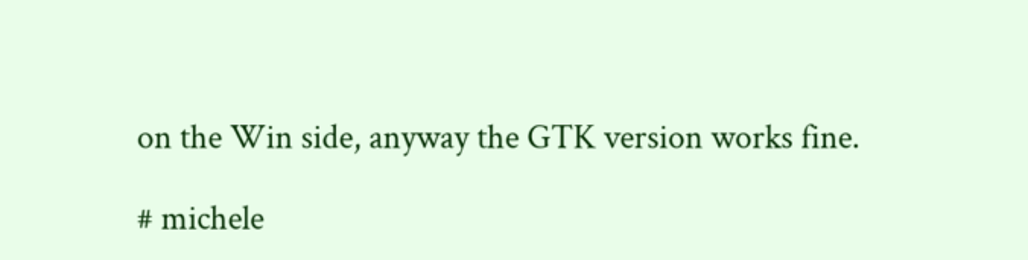on the Win side, anyway the GTK version works fine.

# michele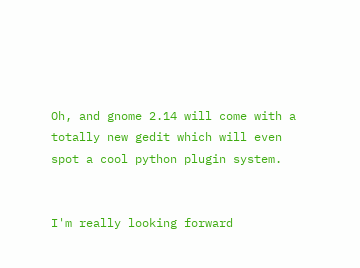Oh, and gnome 2.14 will come with a totally new gedit which will even spot a cool python plugin system.


I'm really looking forward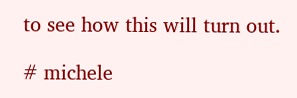to see how this will turn out.

# michele